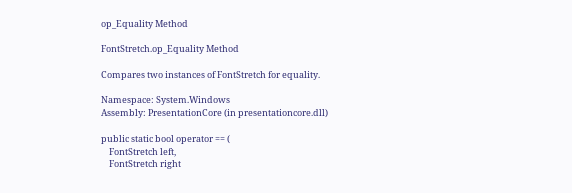op_Equality Method

FontStretch.op_Equality Method

Compares two instances of FontStretch for equality.

Namespace: System.Windows
Assembly: PresentationCore (in presentationcore.dll)

public static bool operator == (
    FontStretch left,
    FontStretch right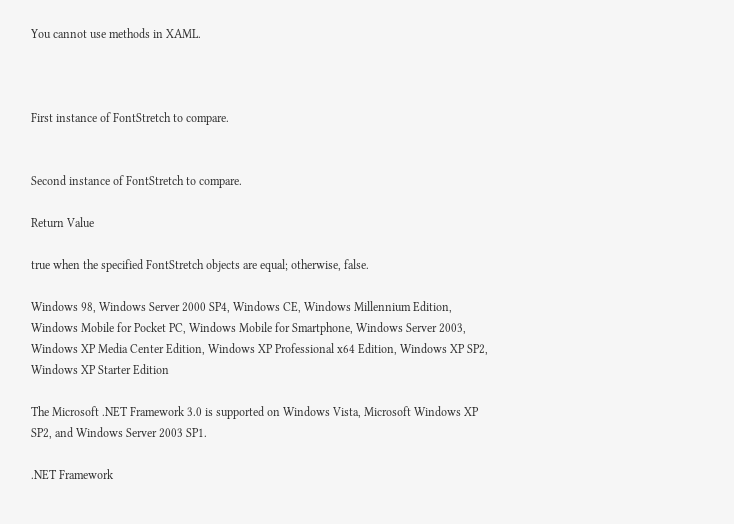You cannot use methods in XAML.



First instance of FontStretch to compare.


Second instance of FontStretch to compare.

Return Value

true when the specified FontStretch objects are equal; otherwise, false.

Windows 98, Windows Server 2000 SP4, Windows CE, Windows Millennium Edition, Windows Mobile for Pocket PC, Windows Mobile for Smartphone, Windows Server 2003, Windows XP Media Center Edition, Windows XP Professional x64 Edition, Windows XP SP2, Windows XP Starter Edition

The Microsoft .NET Framework 3.0 is supported on Windows Vista, Microsoft Windows XP SP2, and Windows Server 2003 SP1.

.NET Framework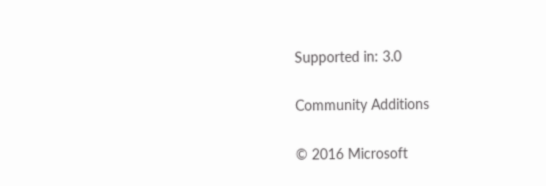Supported in: 3.0

Community Additions

© 2016 Microsoft